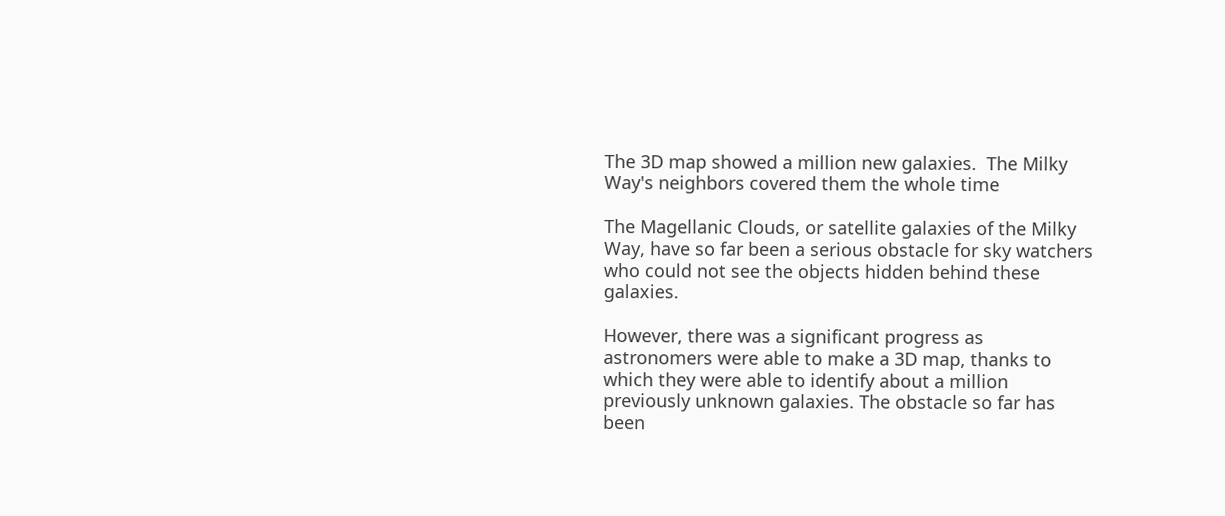The 3D map showed a million new galaxies.  The Milky Way's neighbors covered them the whole time

The Magellanic Clouds, or satellite galaxies of the Milky Way, have so far been a serious obstacle for sky watchers who could not see the objects hidden behind these galaxies.

However, there was a significant progress as astronomers were able to make a 3D map, thanks to which they were able to identify about a million previously unknown galaxies. The obstacle so far has been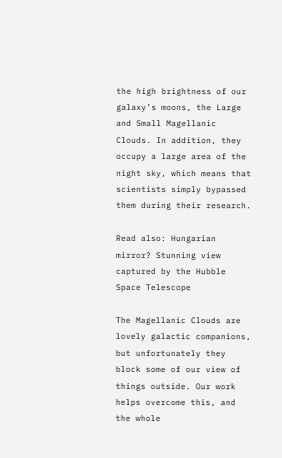the high brightness of our galaxy’s moons, the Large and Small Magellanic Clouds. In addition, they occupy a large area of the night sky, which means that scientists simply bypassed them during their research.

Read also: Hungarian mirror? Stunning view captured by the Hubble Space Telescope

The Magellanic Clouds are lovely galactic companions, but unfortunately they block some of our view of things outside. Our work helps overcome this, and the whole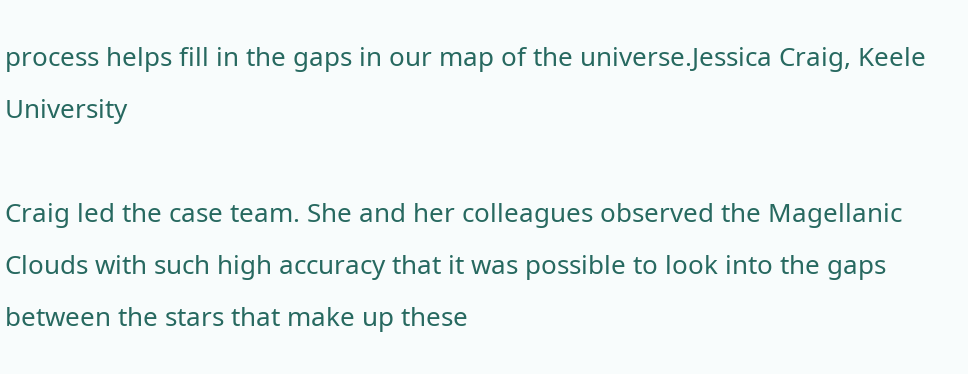process helps fill in the gaps in our map of the universe.Jessica Craig, Keele University

Craig led the case team. She and her colleagues observed the Magellanic Clouds with such high accuracy that it was possible to look into the gaps between the stars that make up these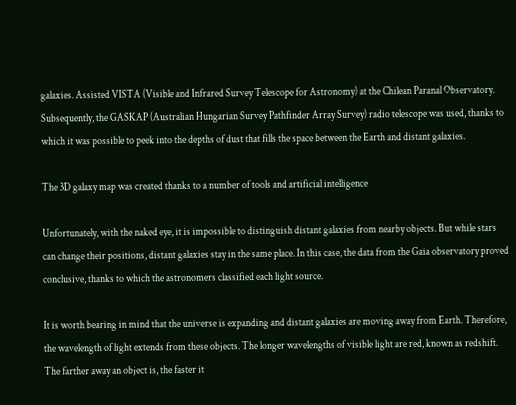galaxies. Assisted VISTA (Visible and Infrared Survey Telescope for Astronomy) at the Chilean Paranal Observatory. Subsequently, the GASKAP (Australian Hungarian Survey Pathfinder Array Survey) radio telescope was used, thanks to which it was possible to peek into the depths of dust that fills the space between the Earth and distant galaxies.

The 3D galaxy map was created thanks to a number of tools and artificial intelligence

Unfortunately, with the naked eye, it is impossible to distinguish distant galaxies from nearby objects. But while stars can change their positions, distant galaxies stay in the same place. In this case, the data from the Gaia observatory proved conclusive, thanks to which the astronomers classified each light source.

It is worth bearing in mind that the universe is expanding and distant galaxies are moving away from Earth. Therefore, the wavelength of light extends from these objects. The longer wavelengths of visible light are red, known as redshift. The farther away an object is, the faster it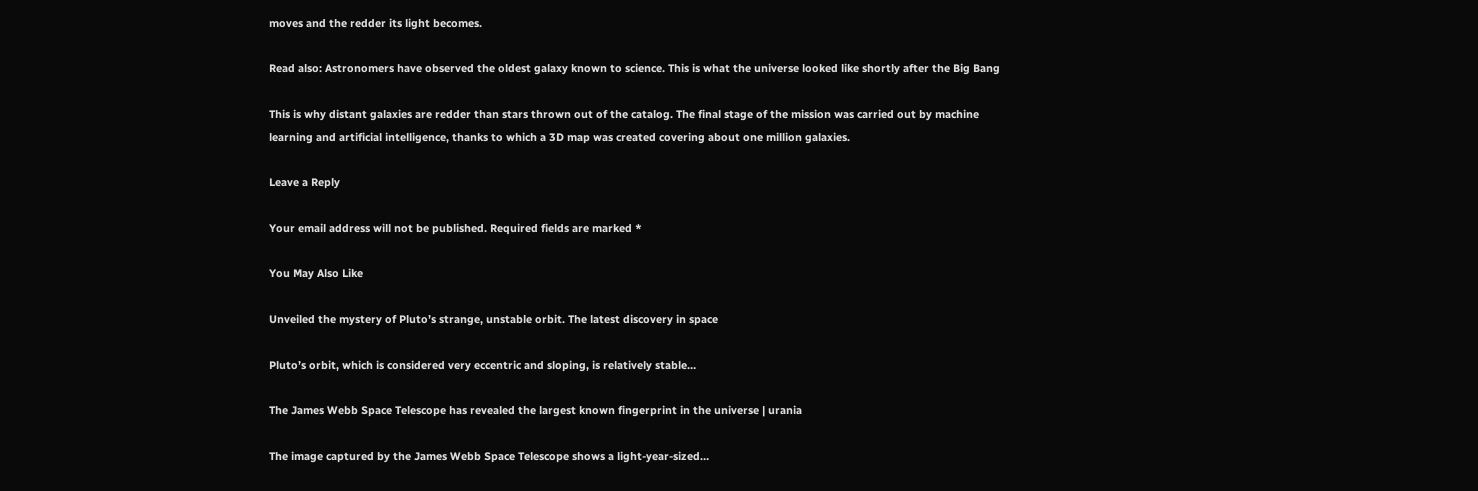moves and the redder its light becomes.

Read also: Astronomers have observed the oldest galaxy known to science. This is what the universe looked like shortly after the Big Bang

This is why distant galaxies are redder than stars thrown out of the catalog. The final stage of the mission was carried out by machine learning and artificial intelligence, thanks to which a 3D map was created covering about one million galaxies.

Leave a Reply

Your email address will not be published. Required fields are marked *

You May Also Like

Unveiled the mystery of Pluto’s strange, unstable orbit. The latest discovery in space

Pluto’s orbit, which is considered very eccentric and sloping, is relatively stable…

The James Webb Space Telescope has revealed the largest known fingerprint in the universe | urania

The image captured by the James Webb Space Telescope shows a light-year-sized…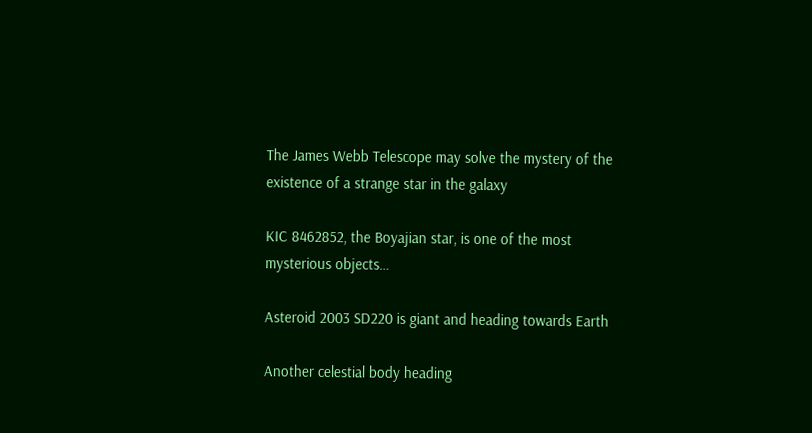The James Webb Telescope may solve the mystery of the existence of a strange star in the galaxy

KIC 8462852, the Boyajian star, is one of the most mysterious objects…

Asteroid 2003 SD220 is giant and heading towards Earth

Another celestial body heading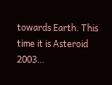towards Earth. This time it is Asteroid 2003…